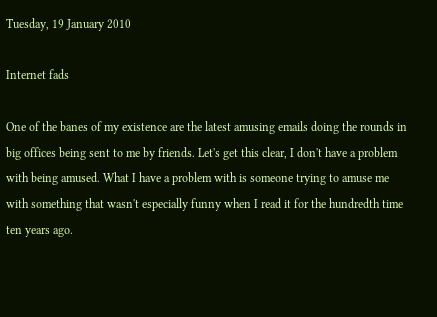Tuesday, 19 January 2010

Internet fads

One of the banes of my existence are the latest amusing emails doing the rounds in big offices being sent to me by friends. Let's get this clear, I don't have a problem with being amused. What I have a problem with is someone trying to amuse me with something that wasn't especially funny when I read it for the hundredth time ten years ago.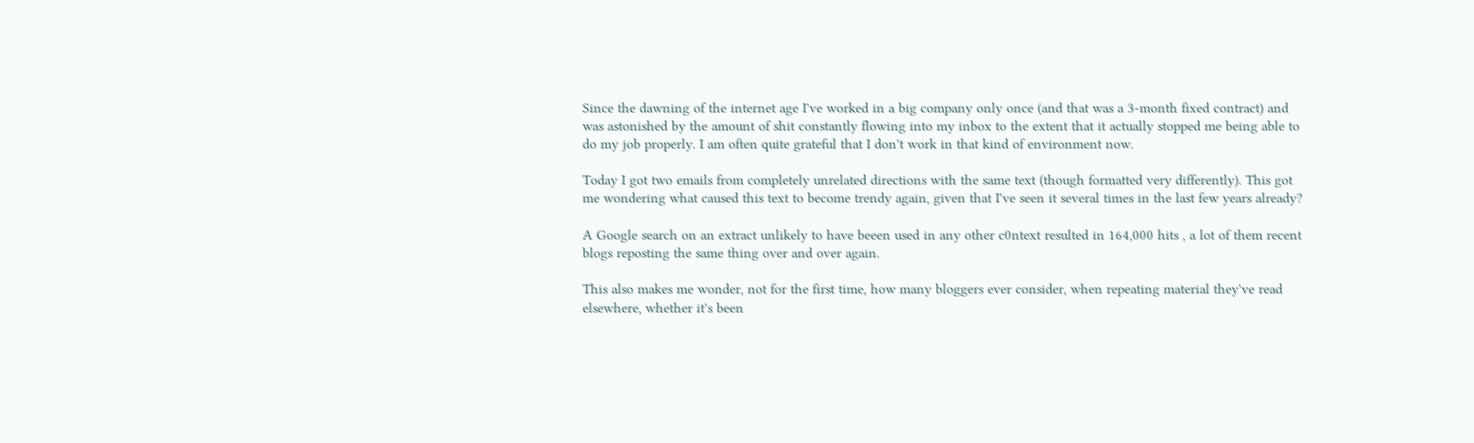Since the dawning of the internet age I've worked in a big company only once (and that was a 3-month fixed contract) and was astonished by the amount of shit constantly flowing into my inbox to the extent that it actually stopped me being able to do my job properly. I am often quite grateful that I don't work in that kind of environment now.

Today I got two emails from completely unrelated directions with the same text (though formatted very differently). This got me wondering what caused this text to become trendy again, given that I've seen it several times in the last few years already?

A Google search on an extract unlikely to have beeen used in any other c0ntext resulted in 164,000 hits , a lot of them recent blogs reposting the same thing over and over again.

This also makes me wonder, not for the first time, how many bloggers ever consider, when repeating material they've read elsewhere, whether it's been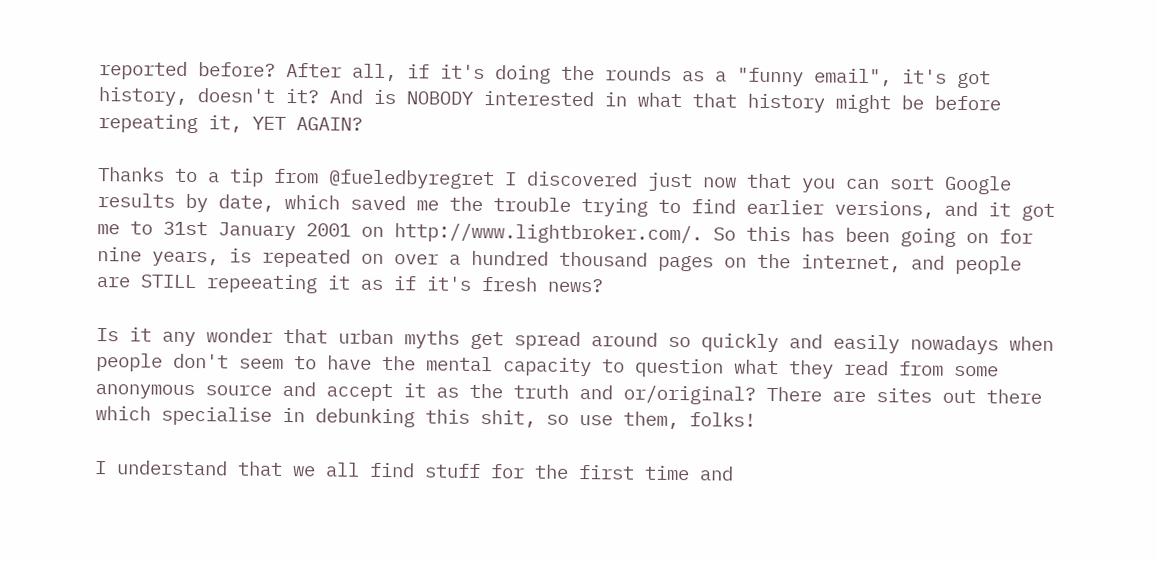reported before? After all, if it's doing the rounds as a "funny email", it's got history, doesn't it? And is NOBODY interested in what that history might be before repeating it, YET AGAIN?

Thanks to a tip from @fueledbyregret I discovered just now that you can sort Google results by date, which saved me the trouble trying to find earlier versions, and it got me to 31st January 2001 on http://www.lightbroker.com/. So this has been going on for nine years, is repeated on over a hundred thousand pages on the internet, and people are STILL repeeating it as if it's fresh news?

Is it any wonder that urban myths get spread around so quickly and easily nowadays when people don't seem to have the mental capacity to question what they read from some anonymous source and accept it as the truth and or/original? There are sites out there which specialise in debunking this shit, so use them, folks!

I understand that we all find stuff for the first time and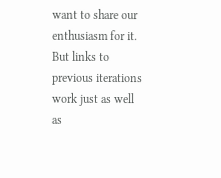want to share our enthusiasm for it. But links to previous iterations work just as well as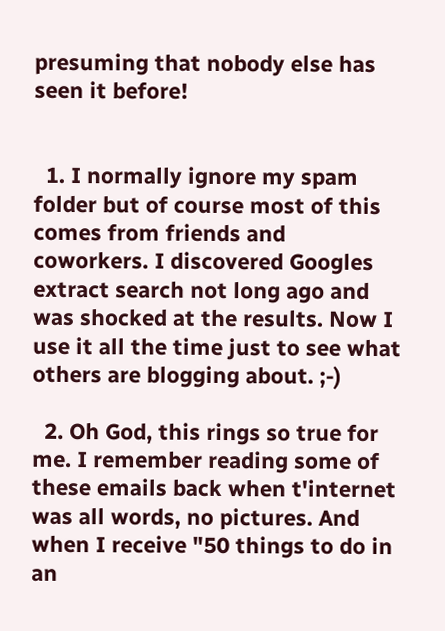presuming that nobody else has seen it before!


  1. I normally ignore my spam folder but of course most of this comes from friends and coworkers. I discovered Googles extract search not long ago and was shocked at the results. Now I use it all the time just to see what others are blogging about. ;-)

  2. Oh God, this rings so true for me. I remember reading some of these emails back when t'internet was all words, no pictures. And when I receive "50 things to do in an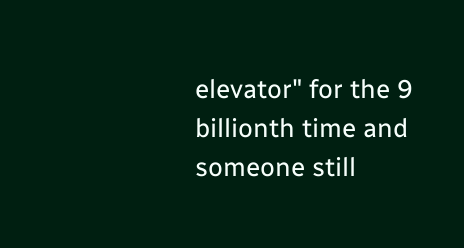elevator" for the 9 billionth time and someone still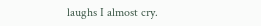laughs I almost cry.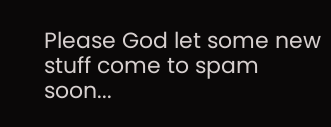Please God let some new stuff come to spam soon...